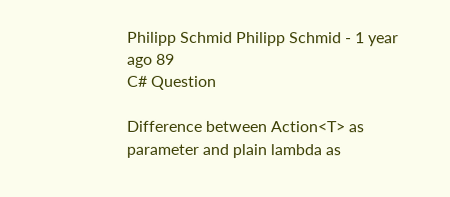Philipp Schmid Philipp Schmid - 1 year ago 89
C# Question

Difference between Action<T> as parameter and plain lambda as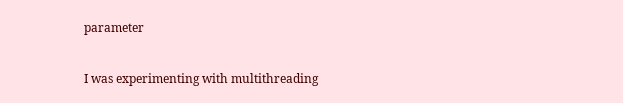parameter

I was experimenting with multithreading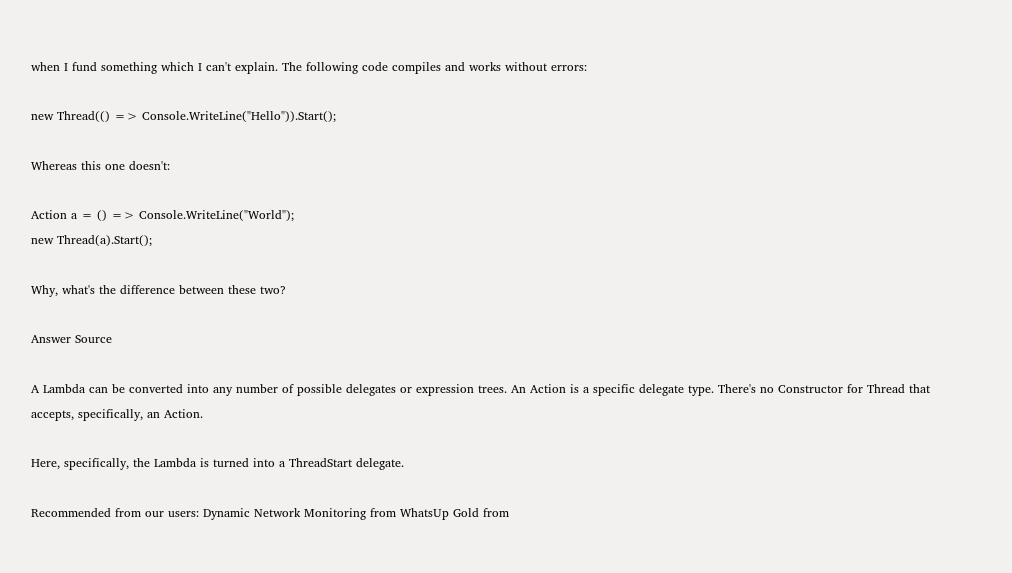when I fund something which I can't explain. The following code compiles and works without errors:

new Thread(() => Console.WriteLine("Hello")).Start();

Whereas this one doesn't:

Action a = () => Console.WriteLine("World");
new Thread(a).Start();

Why, what's the difference between these two?

Answer Source

A Lambda can be converted into any number of possible delegates or expression trees. An Action is a specific delegate type. There's no Constructor for Thread that accepts, specifically, an Action.

Here, specifically, the Lambda is turned into a ThreadStart delegate.

Recommended from our users: Dynamic Network Monitoring from WhatsUp Gold from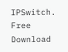IPSwitch. Free Download